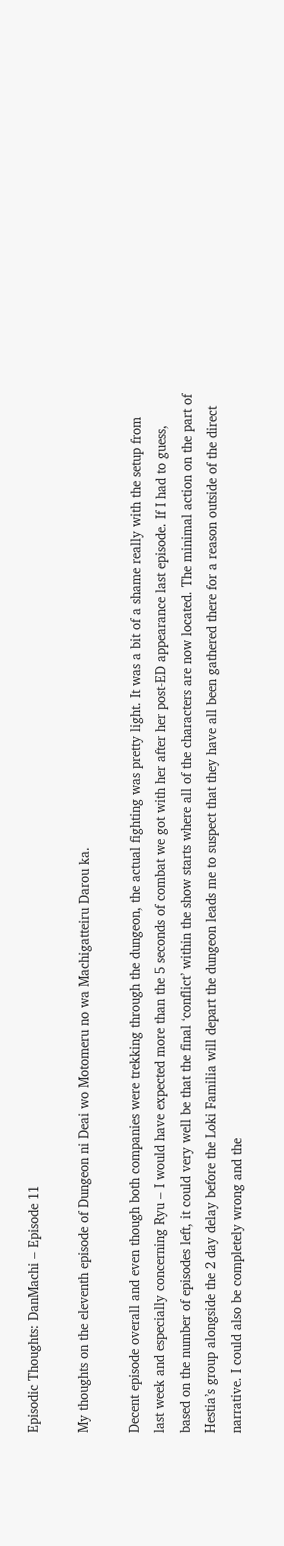Episodic Thoughts: DanMachi – Episode 11

My thoughts on the eleventh episode of Dungeon ni Deai wo Motomeru no wa Machigatteiru Darou ka.

Decent episode overall and even though both companies were trekking through the dungeon, the actual fighting was pretty light. It was a bit of a shame really with the setup from last week and especially concerning Ryu – I would have expected more than the 5 seconds of combat we got with her after her post-ED appearance last episode. If I had to guess, based on the number of episodes left, it could very well be that the final ‘conflict’ within the show starts where all of the characters are now located. The minimal action on the part of Hestia’s group alongside the 2 day delay before the Loki Familia will depart the dungeon leads me to suspect that they have all been gathered there for a reason outside of the direct narrative. I could also be completely wrong and the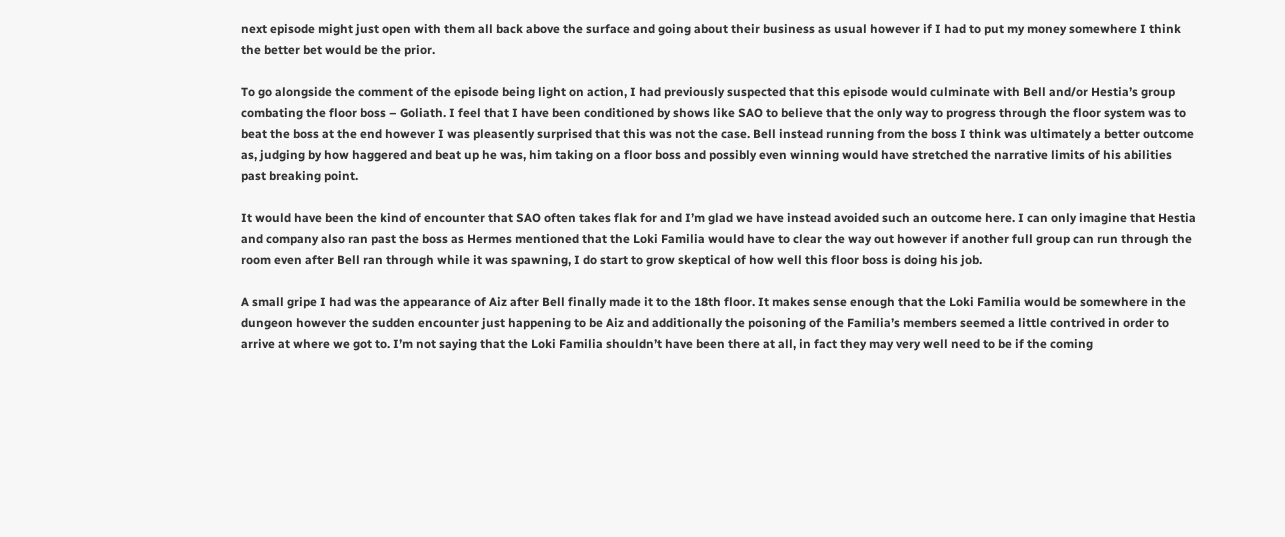next episode might just open with them all back above the surface and going about their business as usual however if I had to put my money somewhere I think the better bet would be the prior.

To go alongside the comment of the episode being light on action, I had previously suspected that this episode would culminate with Bell and/or Hestia’s group combating the floor boss – Goliath. I feel that I have been conditioned by shows like SAO to believe that the only way to progress through the floor system was to beat the boss at the end however I was pleasently surprised that this was not the case. Bell instead running from the boss I think was ultimately a better outcome as, judging by how haggered and beat up he was, him taking on a floor boss and possibly even winning would have stretched the narrative limits of his abilities past breaking point.

It would have been the kind of encounter that SAO often takes flak for and I’m glad we have instead avoided such an outcome here. I can only imagine that Hestia and company also ran past the boss as Hermes mentioned that the Loki Familia would have to clear the way out however if another full group can run through the room even after Bell ran through while it was spawning, I do start to grow skeptical of how well this floor boss is doing his job.

A small gripe I had was the appearance of Aiz after Bell finally made it to the 18th floor. It makes sense enough that the Loki Familia would be somewhere in the dungeon however the sudden encounter just happening to be Aiz and additionally the poisoning of the Familia’s members seemed a little contrived in order to arrive at where we got to. I’m not saying that the Loki Familia shouldn’t have been there at all, in fact they may very well need to be if the coming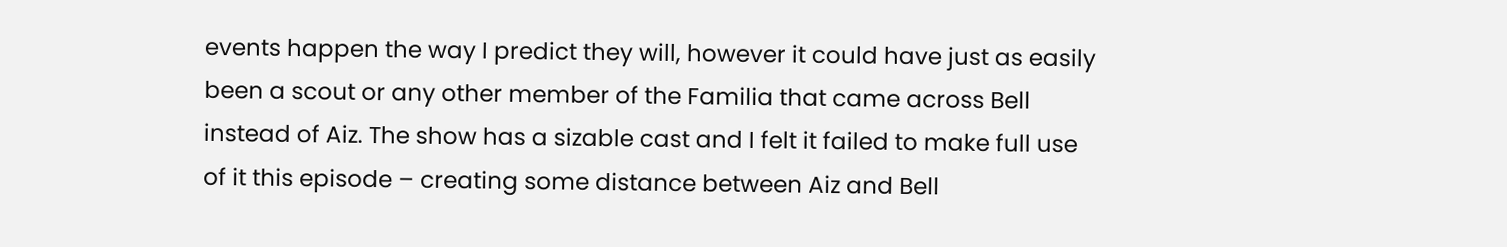events happen the way I predict they will, however it could have just as easily been a scout or any other member of the Familia that came across Bell instead of Aiz. The show has a sizable cast and I felt it failed to make full use of it this episode – creating some distance between Aiz and Bell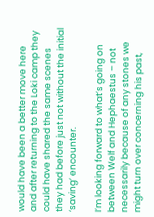would have been a better move here and after returning to the Loki camp they could have shared the same scenes they had before just not without the initial ‘saving’ encounter.

I’m looking forward to what’s going on between Welf and Hephaestus – not necessarily because of any stones we might turn over concerning his past,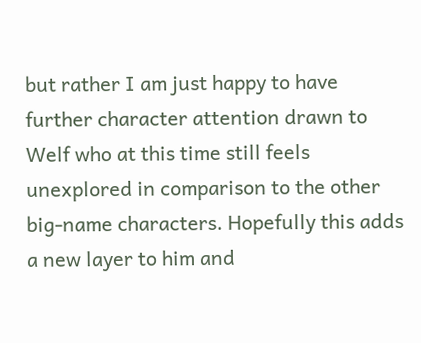but rather I am just happy to have further character attention drawn to Welf who at this time still feels unexplored in comparison to the other big-name characters. Hopefully this adds a new layer to him and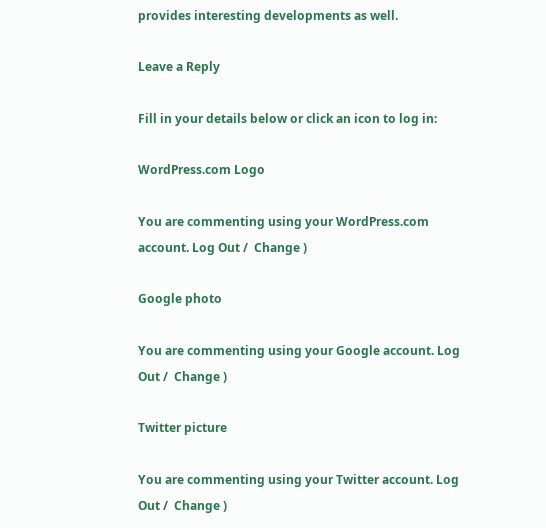provides interesting developments as well.

Leave a Reply

Fill in your details below or click an icon to log in:

WordPress.com Logo

You are commenting using your WordPress.com account. Log Out /  Change )

Google photo

You are commenting using your Google account. Log Out /  Change )

Twitter picture

You are commenting using your Twitter account. Log Out /  Change )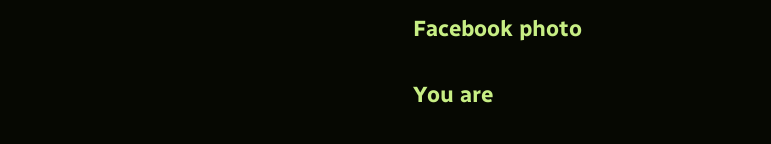Facebook photo

You are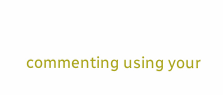commenting using your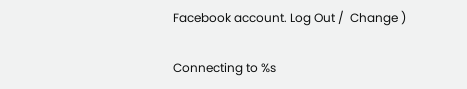Facebook account. Log Out /  Change )

Connecting to %s